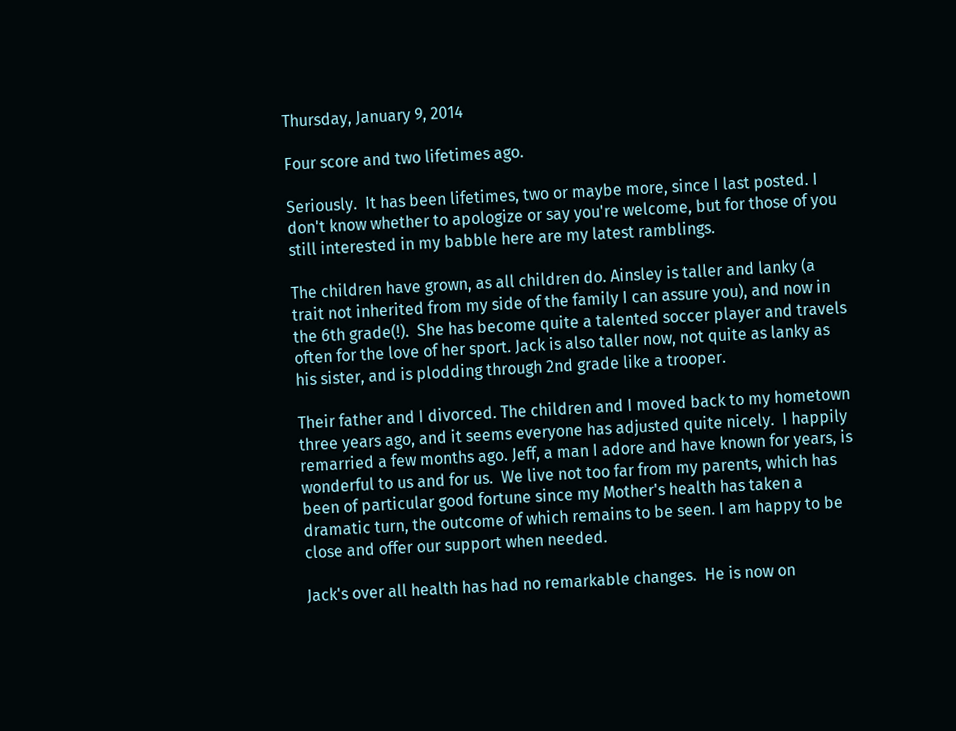Thursday, January 9, 2014

Four score and two lifetimes ago.

Seriously.  It has been lifetimes, two or maybe more, since I last posted. I don't know whether to apologize or say you're welcome, but for those of you still interested in my babble here are my latest ramblings.

The children have grown, as all children do. Ainsley is taller and lanky (a trait not inherited from my side of the family I can assure you), and now in the 6th grade(!).  She has become quite a talented soccer player and travels often for the love of her sport. Jack is also taller now, not quite as lanky as his sister, and is plodding through 2nd grade like a trooper.

Their father and I divorced. The children and I moved back to my hometown three years ago, and it seems everyone has adjusted quite nicely.  I happily remarried a few months ago. Jeff, a man I adore and have known for years, is wonderful to us and for us.  We live not too far from my parents, which has been of particular good fortune since my Mother's health has taken a dramatic turn, the outcome of which remains to be seen. I am happy to be close and offer our support when needed.

Jack's over all health has had no remarkable changes.  He is now on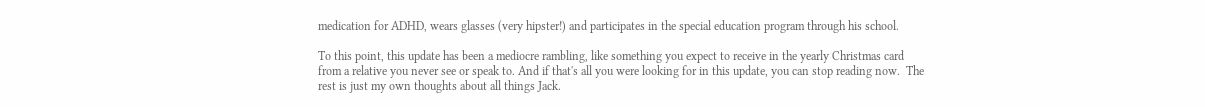medication for ADHD, wears glasses (very hipster!) and participates in the special education program through his school.

To this point, this update has been a mediocre rambling, like something you expect to receive in the yearly Christmas card from a relative you never see or speak to. And if that's all you were looking for in this update, you can stop reading now.  The rest is just my own thoughts about all things Jack.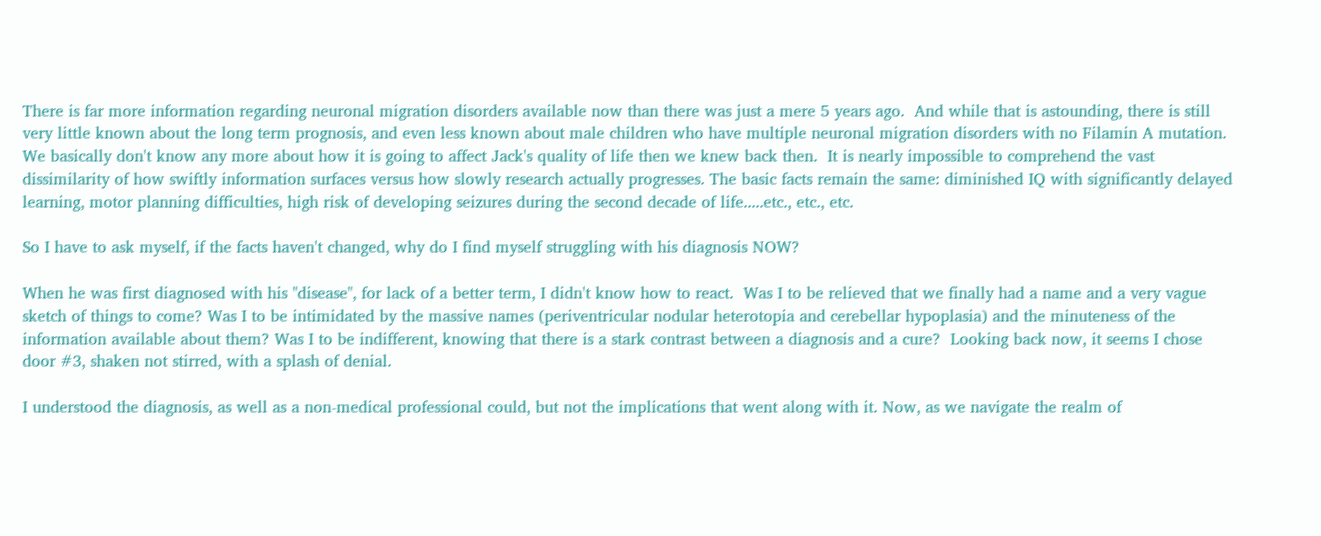There is far more information regarding neuronal migration disorders available now than there was just a mere 5 years ago.  And while that is astounding, there is still very little known about the long term prognosis, and even less known about male children who have multiple neuronal migration disorders with no Filamin A mutation.  We basically don't know any more about how it is going to affect Jack's quality of life then we knew back then.  It is nearly impossible to comprehend the vast dissimilarity of how swiftly information surfaces versus how slowly research actually progresses. The basic facts remain the same: diminished IQ with significantly delayed learning, motor planning difficulties, high risk of developing seizures during the second decade of life.....etc., etc., etc.

So I have to ask myself, if the facts haven't changed, why do I find myself struggling with his diagnosis NOW?

When he was first diagnosed with his "disease", for lack of a better term, I didn't know how to react.  Was I to be relieved that we finally had a name and a very vague sketch of things to come? Was I to be intimidated by the massive names (periventricular nodular heterotopia and cerebellar hypoplasia) and the minuteness of the information available about them? Was I to be indifferent, knowing that there is a stark contrast between a diagnosis and a cure?  Looking back now, it seems I chose door #3, shaken not stirred, with a splash of denial.

I understood the diagnosis, as well as a non-medical professional could, but not the implications that went along with it. Now, as we navigate the realm of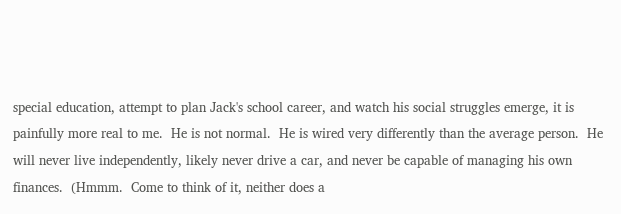special education, attempt to plan Jack's school career, and watch his social struggles emerge, it is painfully more real to me.  He is not normal.  He is wired very differently than the average person.  He will never live independently, likely never drive a car, and never be capable of managing his own finances.  (Hmmm.  Come to think of it, neither does a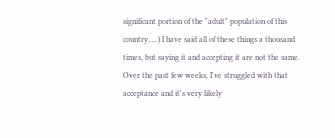significant portion of the "adult" population of this country.....) I have said all of these things a thousand times, but saying it and accepting it are not the same.  Over the past few weeks, I've struggled with that acceptance and it's very likely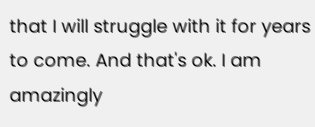that I will struggle with it for years to come. And that's ok. I am amazingly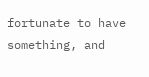fortunate to have something, and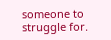someone to struggle for.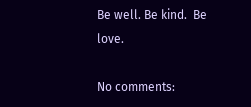Be well. Be kind.  Be love.

No comments: